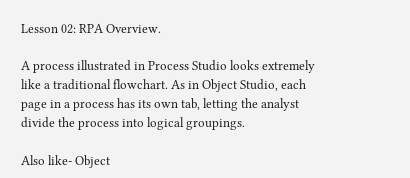Lesson 02: RPA Overview.

A process illustrated in Process Studio looks extremely like a traditional flowchart. As in Object Studio, each page in a process has its own tab, letting the analyst divide the process into logical groupings.

Also like- Object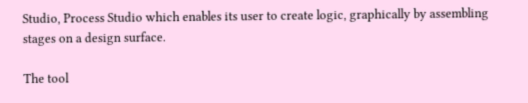Studio, Process Studio which enables its user to create logic, graphically by assembling stages on a design surface.

The tool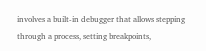involves a built-in debugger that allows stepping through a process, setting breakpoints,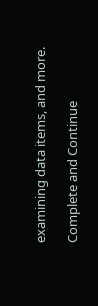examining data items, and more.

Complete and Continue